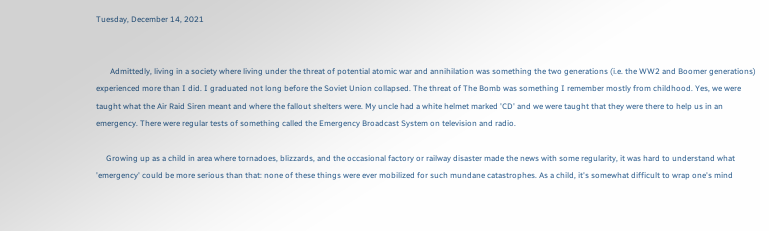Tuesday, December 14, 2021


       Admittedly, living in a society where living under the threat of potential atomic war and annihilation was something the two generations (i.e. the WW2 and Boomer generations) experienced more than I did. I graduated not long before the Soviet Union collapsed. The threat of The Bomb was something I remember mostly from childhood. Yes, we were taught what the Air Raid Siren meant and where the fallout shelters were. My uncle had a white helmet marked 'CD' and we were taught that they were there to help us in an emergency. There were regular tests of something called the Emergency Broadcast System on television and radio.

     Growing up as a child in area where tornadoes, blizzards, and the occasional factory or railway disaster made the news with some regularity, it was hard to understand what 'emergency' could be more serious than that: none of these things were ever mobilized for such mundane catastrophes. As a child, it's somewhat difficult to wrap one's mind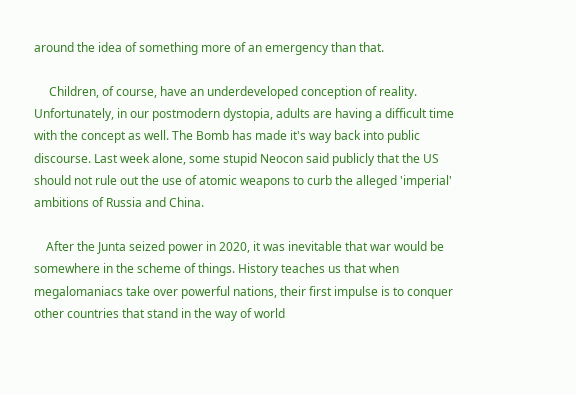around the idea of something more of an emergency than that.

     Children, of course, have an underdeveloped conception of reality. Unfortunately, in our postmodern dystopia, adults are having a difficult time with the concept as well. The Bomb has made it's way back into public discourse. Last week alone, some stupid Neocon said publicly that the US should not rule out the use of atomic weapons to curb the alleged 'imperial' ambitions of Russia and China.

    After the Junta seized power in 2020, it was inevitable that war would be somewhere in the scheme of things. History teaches us that when megalomaniacs take over powerful nations, their first impulse is to conquer other countries that stand in the way of world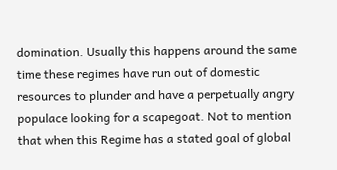domination. Usually this happens around the same time these regimes have run out of domestic resources to plunder and have a perpetually angry populace looking for a scapegoat. Not to mention that when this Regime has a stated goal of global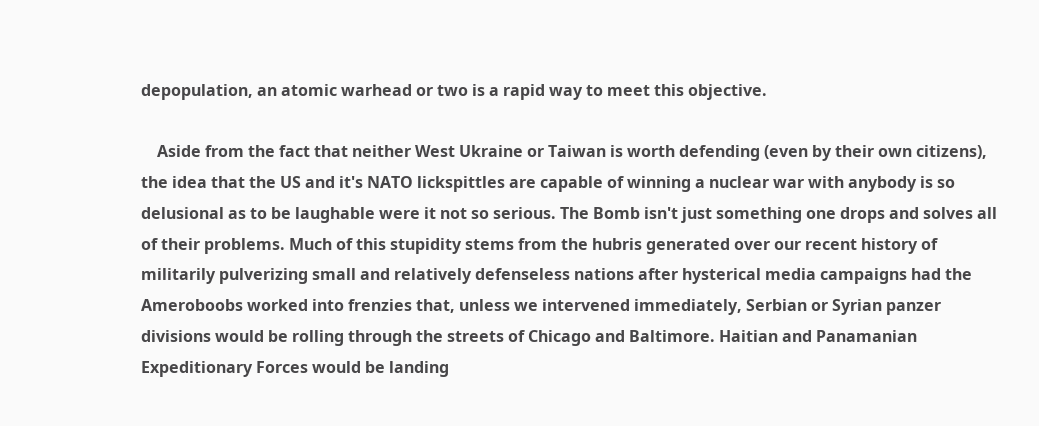depopulation, an atomic warhead or two is a rapid way to meet this objective.

    Aside from the fact that neither West Ukraine or Taiwan is worth defending (even by their own citizens), the idea that the US and it's NATO lickspittles are capable of winning a nuclear war with anybody is so delusional as to be laughable were it not so serious. The Bomb isn't just something one drops and solves all of their problems. Much of this stupidity stems from the hubris generated over our recent history of militarily pulverizing small and relatively defenseless nations after hysterical media campaigns had the Ameroboobs worked into frenzies that, unless we intervened immediately, Serbian or Syrian panzer divisions would be rolling through the streets of Chicago and Baltimore. Haitian and Panamanian Expeditionary Forces would be landing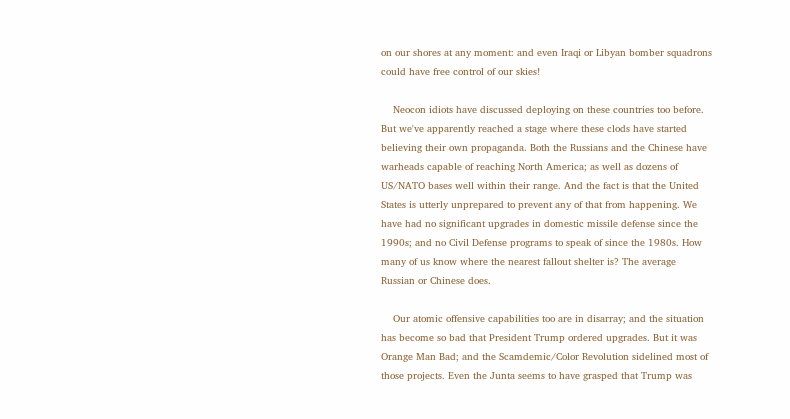on our shores at any moment: and even Iraqi or Libyan bomber squadrons could have free control of our skies!

    Neocon idiots have discussed deploying on these countries too before. But we've apparently reached a stage where these clods have started believing their own propaganda. Both the Russians and the Chinese have warheads capable of reaching North America; as well as dozens of US/NATO bases well within their range. And the fact is that the United States is utterly unprepared to prevent any of that from happening. We have had no significant upgrades in domestic missile defense since the 1990s; and no Civil Defense programs to speak of since the 1980s. How many of us know where the nearest fallout shelter is? The average Russian or Chinese does.

    Our atomic offensive capabilities too are in disarray; and the situation has become so bad that President Trump ordered upgrades. But it was Orange Man Bad; and the Scamdemic/Color Revolution sidelined most of those projects. Even the Junta seems to have grasped that Trump was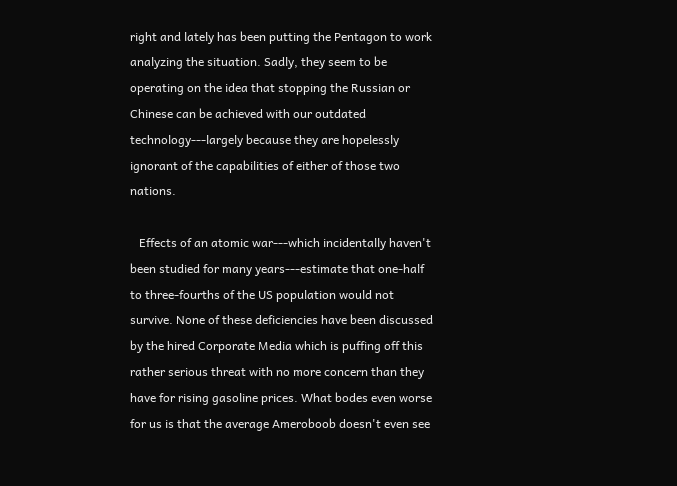right and lately has been putting the Pentagon to work analyzing the situation. Sadly, they seem to be operating on the idea that stopping the Russian or Chinese can be achieved with our outdated technology---largely because they are hopelessly ignorant of the capabilities of either of those two nations.

   Effects of an atomic war---which incidentally haven't been studied for many years---estimate that one-half to three-fourths of the US population would not survive. None of these deficiencies have been discussed by the hired Corporate Media which is puffing off this rather serious threat with no more concern than they have for rising gasoline prices. What bodes even worse for us is that the average Ameroboob doesn't even see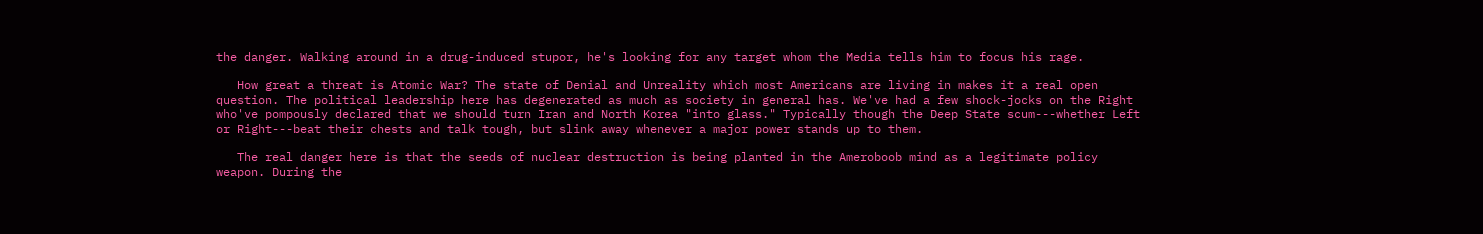the danger. Walking around in a drug-induced stupor, he's looking for any target whom the Media tells him to focus his rage.

   How great a threat is Atomic War? The state of Denial and Unreality which most Americans are living in makes it a real open question. The political leadership here has degenerated as much as society in general has. We've had a few shock-jocks on the Right who've pompously declared that we should turn Iran and North Korea "into glass." Typically though the Deep State scum---whether Left or Right---beat their chests and talk tough, but slink away whenever a major power stands up to them.

   The real danger here is that the seeds of nuclear destruction is being planted in the Ameroboob mind as a legitimate policy weapon. During the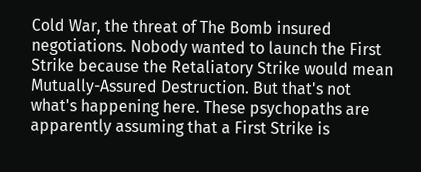Cold War, the threat of The Bomb insured negotiations. Nobody wanted to launch the First Strike because the Retaliatory Strike would mean Mutually-Assured Destruction. But that's not what's happening here. These psychopaths are apparently assuming that a First Strike is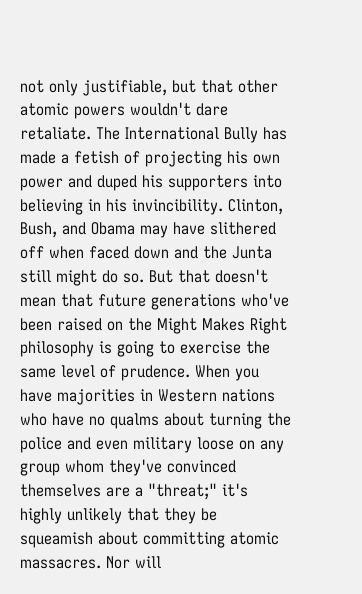not only justifiable, but that other atomic powers wouldn't dare retaliate. The International Bully has made a fetish of projecting his own power and duped his supporters into believing in his invincibility. Clinton, Bush, and Obama may have slithered off when faced down and the Junta still might do so. But that doesn't mean that future generations who've been raised on the Might Makes Right philosophy is going to exercise the same level of prudence. When you have majorities in Western nations who have no qualms about turning the police and even military loose on any group whom they've convinced themselves are a "threat;" it's highly unlikely that they be squeamish about committing atomic massacres. Nor will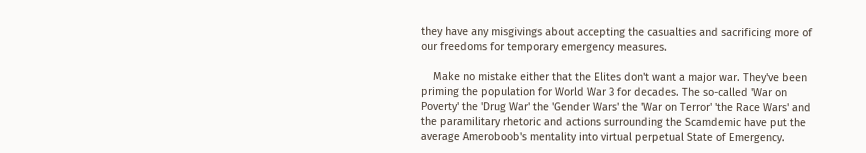they have any misgivings about accepting the casualties and sacrificing more of our freedoms for temporary emergency measures.

    Make no mistake either that the Elites don't want a major war. They've been priming the population for World War 3 for decades. The so-called 'War on Poverty' the 'Drug War' the 'Gender Wars' the 'War on Terror' 'the Race Wars' and the paramilitary rhetoric and actions surrounding the Scamdemic have put the average Ameroboob's mentality into virtual perpetual State of Emergency.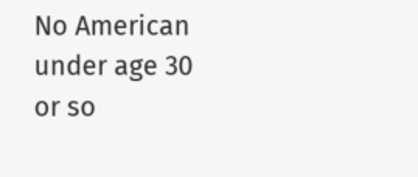No American under age 30 or so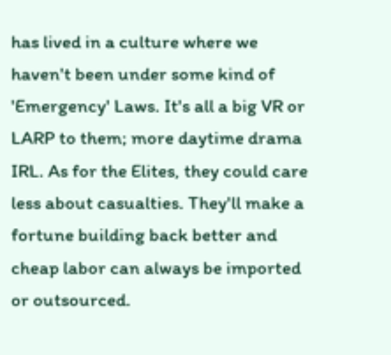has lived in a culture where we haven't been under some kind of 'Emergency' Laws. It's all a big VR or LARP to them; more daytime drama IRL. As for the Elites, they could care less about casualties. They'll make a fortune building back better and cheap labor can always be imported or outsourced.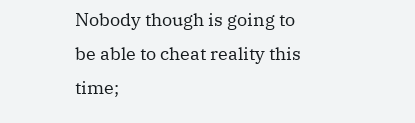Nobody though is going to be able to cheat reality this time;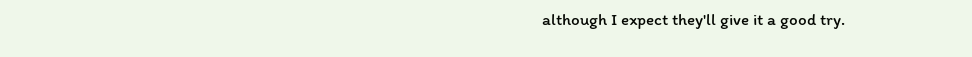although I expect they'll give it a good try.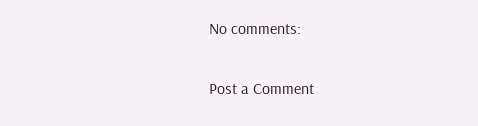No comments:

Post a Comment